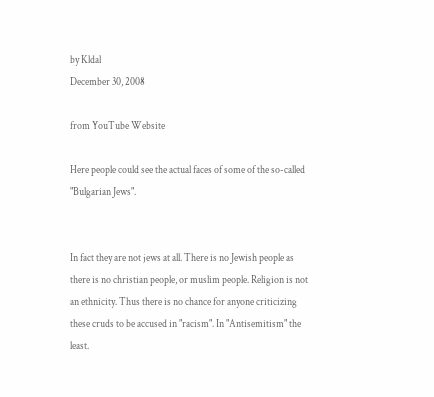by Kldal
December 30, 2008

from YouTube Website

Here people could see the actual faces of some of the so-called "Bulgarian Jews".


In fact they are not jews at all. There is no Jewish people as there is no christian people, or muslim people. Religion is not an ethnicity. Thus there is no chance for anyone criticizing these cruds to be accused in "racism". In "Antisemitism" the least.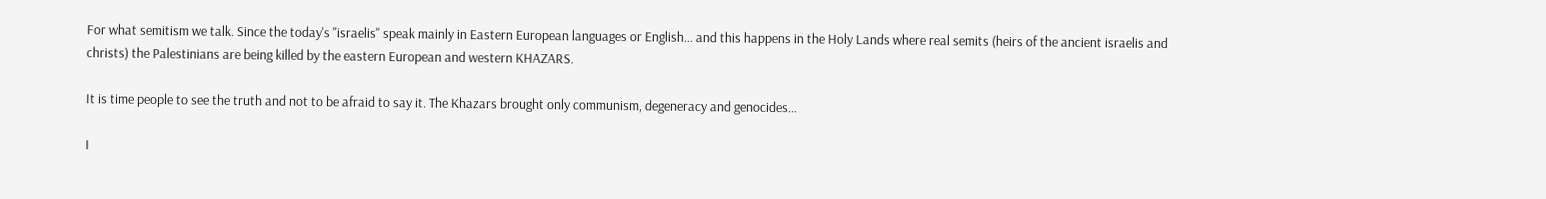For what semitism we talk. Since the today's "israelis" speak mainly in Eastern European languages or English... and this happens in the Holy Lands where real semits (heirs of the ancient israelis and christs) the Palestinians are being killed by the eastern European and western KHAZARS.

It is time people to see the truth and not to be afraid to say it. The Khazars brought only communism, degeneracy and genocides...

I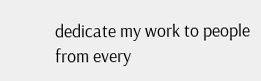dedicate my work to people from every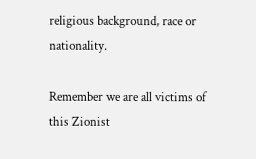religious background, race or nationality.

Remember we are all victims of this Zionist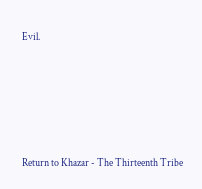Evil.






Return to Khazar - The Thirteenth Tribe